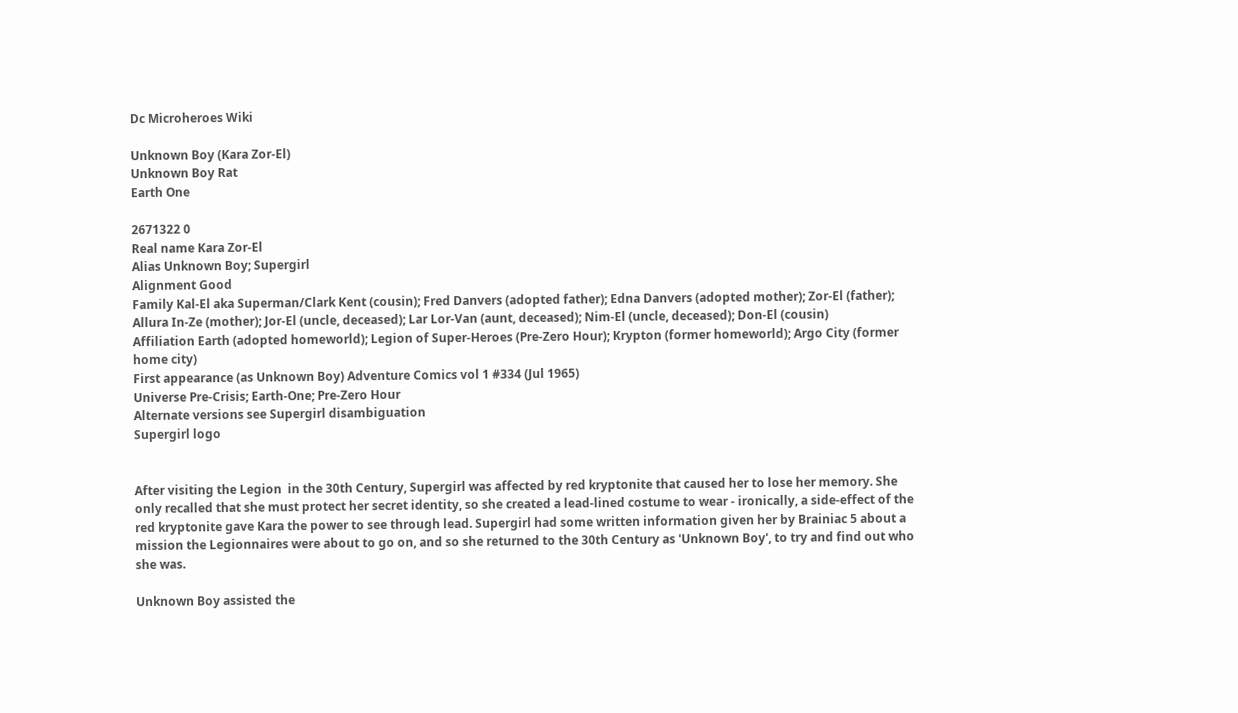Dc Microheroes Wiki

Unknown Boy (Kara Zor-El)
Unknown Boy Rat
Earth One

2671322 0
Real name Kara Zor-El
Alias Unknown Boy; Supergirl
Alignment Good
Family Kal-El aka Superman/Clark Kent (cousin); Fred Danvers (adopted father); Edna Danvers (adopted mother); Zor-El (father); Allura In-Ze (mother); Jor-El (uncle, deceased); Lar Lor-Van (aunt, deceased); Nim-El (uncle, deceased); Don-El (cousin)
Affiliation Earth (adopted homeworld); Legion of Super-Heroes (Pre-Zero Hour); Krypton (former homeworld); Argo City (former home city)
First appearance (as Unknown Boy) Adventure Comics vol 1 #334 (Jul 1965)
Universe Pre-Crisis; Earth-One; Pre-Zero Hour
Alternate versions see Supergirl disambiguation
Supergirl logo


After visiting the Legion  in the 30th Century, Supergirl was affected by red kryptonite that caused her to lose her memory. She only recalled that she must protect her secret identity, so she created a lead-lined costume to wear - ironically, a side-effect of the red kryptonite gave Kara the power to see through lead. Supergirl had some written information given her by Brainiac 5 about a mission the Legionnaires were about to go on, and so she returned to the 30th Century as 'Unknown Boy', to try and find out who she was.

Unknown Boy assisted the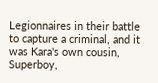Legionnaires in their battle to capture a criminal, and it was Kara's own cousin, Superboy,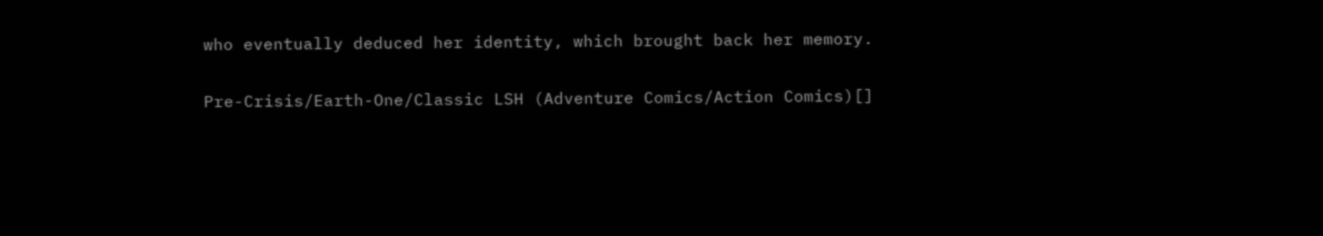who eventually deduced her identity, which brought back her memory.

Pre-Crisis/Earth-One/Classic LSH (Adventure Comics/Action Comics)[]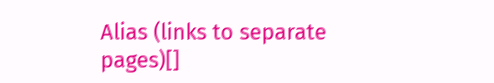Alias (links to separate pages)[]